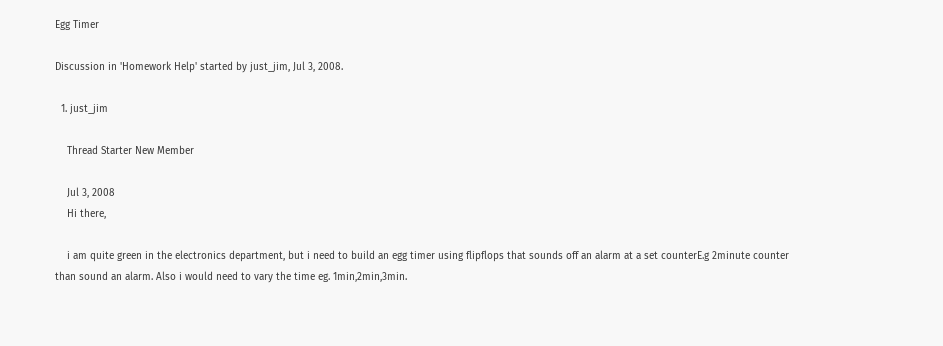Egg Timer

Discussion in 'Homework Help' started by just_jim, Jul 3, 2008.

  1. just_jim

    Thread Starter New Member

    Jul 3, 2008
    Hi there,

    i am quite green in the electronics department, but i need to build an egg timer using flipflops that sounds off an alarm at a set counterE.g 2minute counter than sound an alarm. Also i would need to vary the time eg. 1min,2min,3min.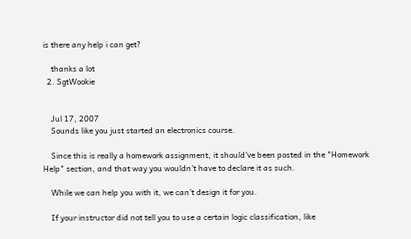is there any help i can get?

    thanks a lot
  2. SgtWookie


    Jul 17, 2007
    Sounds like you just started an electronics course.

    Since this is really a homework assignment, it should've been posted in the "Homework Help" section, and that way you wouldn't have to declare it as such.

    While we can help you with it, we can't design it for you.

    If your instructor did not tell you to use a certain logic classification, like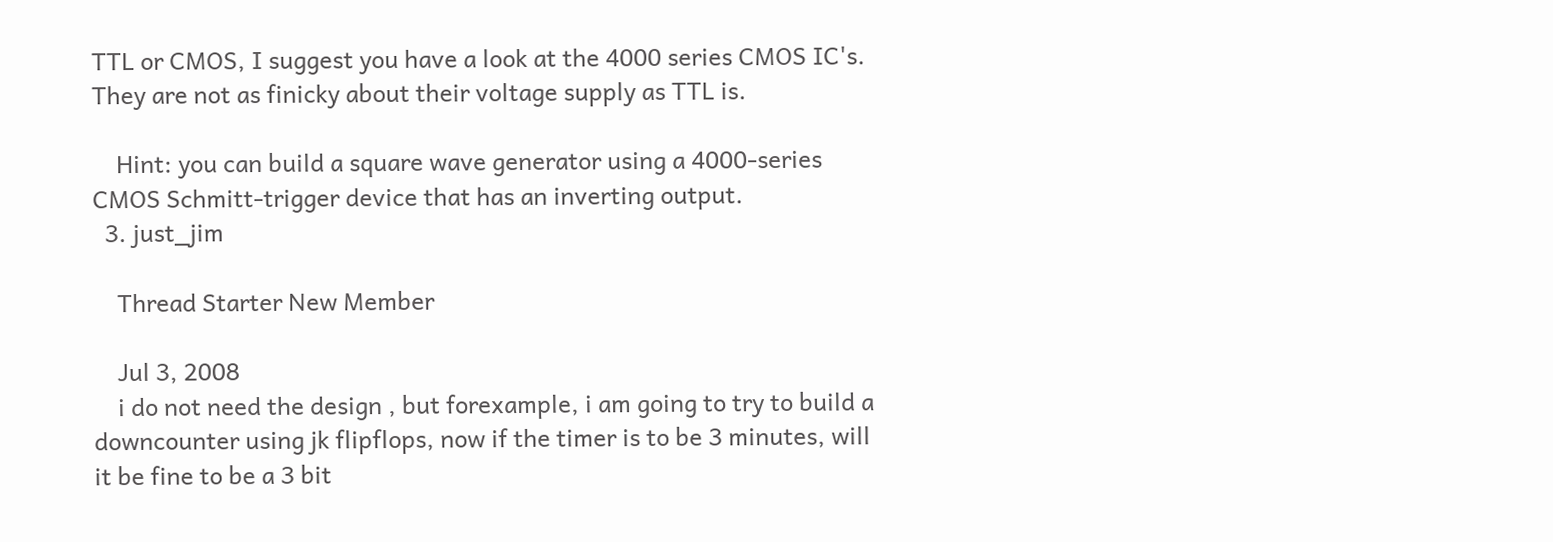TTL or CMOS, I suggest you have a look at the 4000 series CMOS IC's. They are not as finicky about their voltage supply as TTL is.

    Hint: you can build a square wave generator using a 4000-series CMOS Schmitt-trigger device that has an inverting output.
  3. just_jim

    Thread Starter New Member

    Jul 3, 2008
    i do not need the design , but forexample, i am going to try to build a downcounter using jk flipflops, now if the timer is to be 3 minutes, will it be fine to be a 3 bit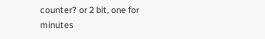counter? or 2 bit, one for minutes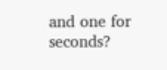and one for seconds?